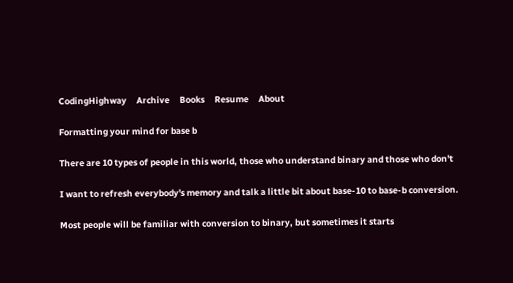CodingHighway     Archive     Books     Resume     About

Formatting your mind for base b

There are 10 types of people in this world, those who understand binary and those who don't

I want to refresh everybody's memory and talk a little bit about base-10 to base-b conversion.

Most people will be familiar with conversion to binary, but sometimes it starts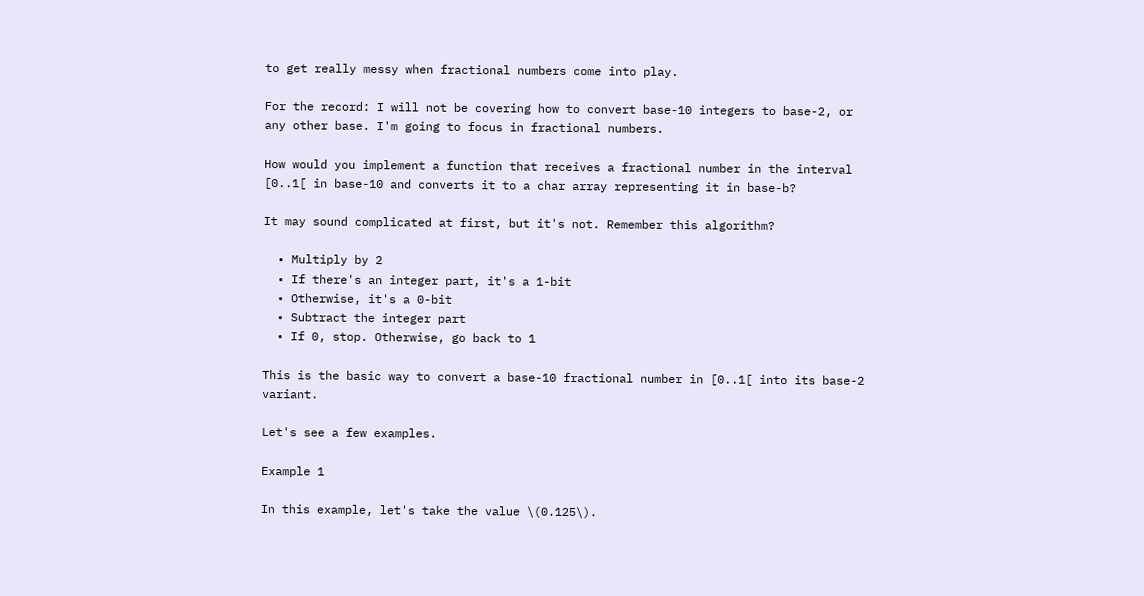to get really messy when fractional numbers come into play.

For the record: I will not be covering how to convert base-10 integers to base-2, or any other base. I'm going to focus in fractional numbers.

How would you implement a function that receives a fractional number in the interval [0..1[ in base-10 and converts it to a char array representing it in base-b?

It may sound complicated at first, but it's not. Remember this algorithm?

  • Multiply by 2
  • If there's an integer part, it's a 1-bit
  • Otherwise, it's a 0-bit
  • Subtract the integer part
  • If 0, stop. Otherwise, go back to 1

This is the basic way to convert a base-10 fractional number in [0..1[ into its base-2 variant.

Let's see a few examples.

Example 1

In this example, let's take the value \(0.125\).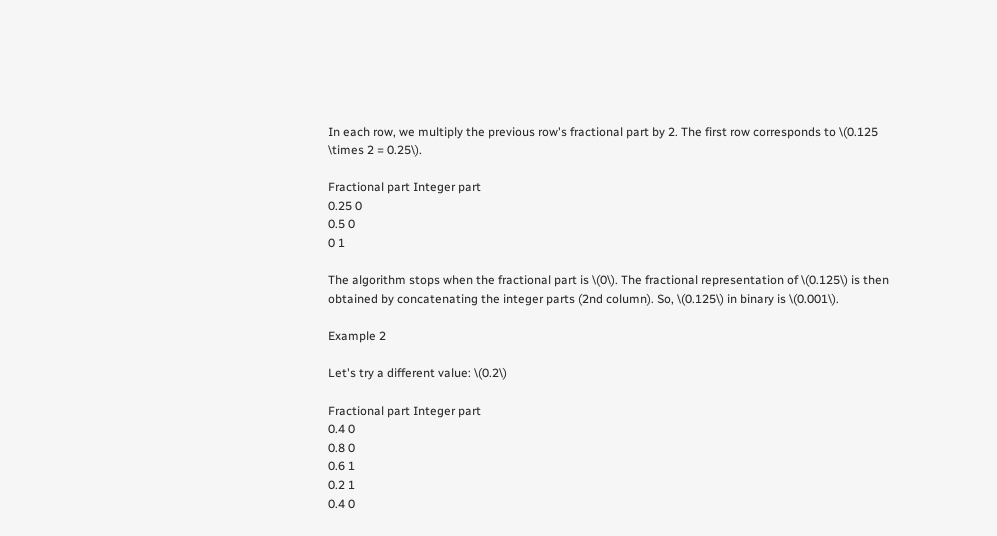In each row, we multiply the previous row's fractional part by 2. The first row corresponds to \(0.125 \times 2 = 0.25\).

Fractional part Integer part
0.25 0
0.5 0
0 1

The algorithm stops when the fractional part is \(0\). The fractional representation of \(0.125\) is then obtained by concatenating the integer parts (2nd column). So, \(0.125\) in binary is \(0.001\).

Example 2

Let's try a different value: \(0.2\)

Fractional part Integer part
0.4 0
0.8 0
0.6 1
0.2 1
0.4 0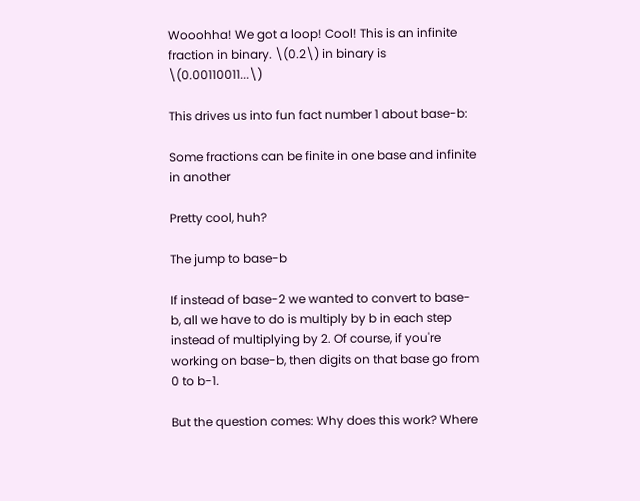Wooohha! We got a loop! Cool! This is an infinite fraction in binary. \(0.2\) in binary is \(0.00110011...\)

This drives us into fun fact number 1 about base-b:

Some fractions can be finite in one base and infinite in another

Pretty cool, huh?

The jump to base-b

If instead of base-2 we wanted to convert to base-b, all we have to do is multiply by b in each step instead of multiplying by 2. Of course, if you're working on base-b, then digits on that base go from 0 to b-1.

But the question comes: Why does this work? Where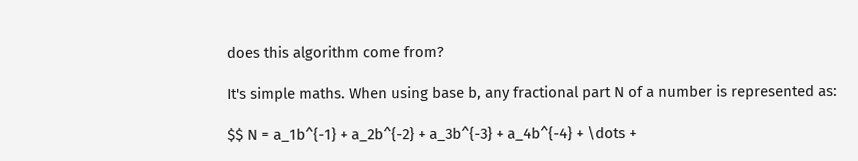does this algorithm come from?

It's simple maths. When using base b, any fractional part N of a number is represented as:

$$ N = a_1b^{-1} + a_2b^{-2} + a_3b^{-3} + a_4b^{-4} + \dots +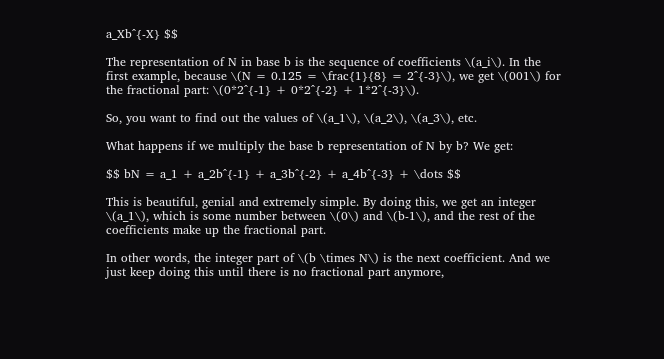a_Xb^{-X} $$

The representation of N in base b is the sequence of coefficients \(a_i\). In the first example, because \(N = 0.125 = \frac{1}{8} = 2^{-3}\), we get \(001\) for the fractional part: \(0*2^{-1} + 0*2^{-2} + 1*2^{-3}\).

So, you want to find out the values of \(a_1\), \(a_2\), \(a_3\), etc.

What happens if we multiply the base b representation of N by b? We get:

$$ bN = a_1 + a_2b^{-1} + a_3b^{-2} + a_4b^{-3} + \dots $$

This is beautiful, genial and extremely simple. By doing this, we get an integer \(a_1\), which is some number between \(0\) and \(b-1\), and the rest of the coefficients make up the fractional part.

In other words, the integer part of \(b \times N\) is the next coefficient. And we just keep doing this until there is no fractional part anymore,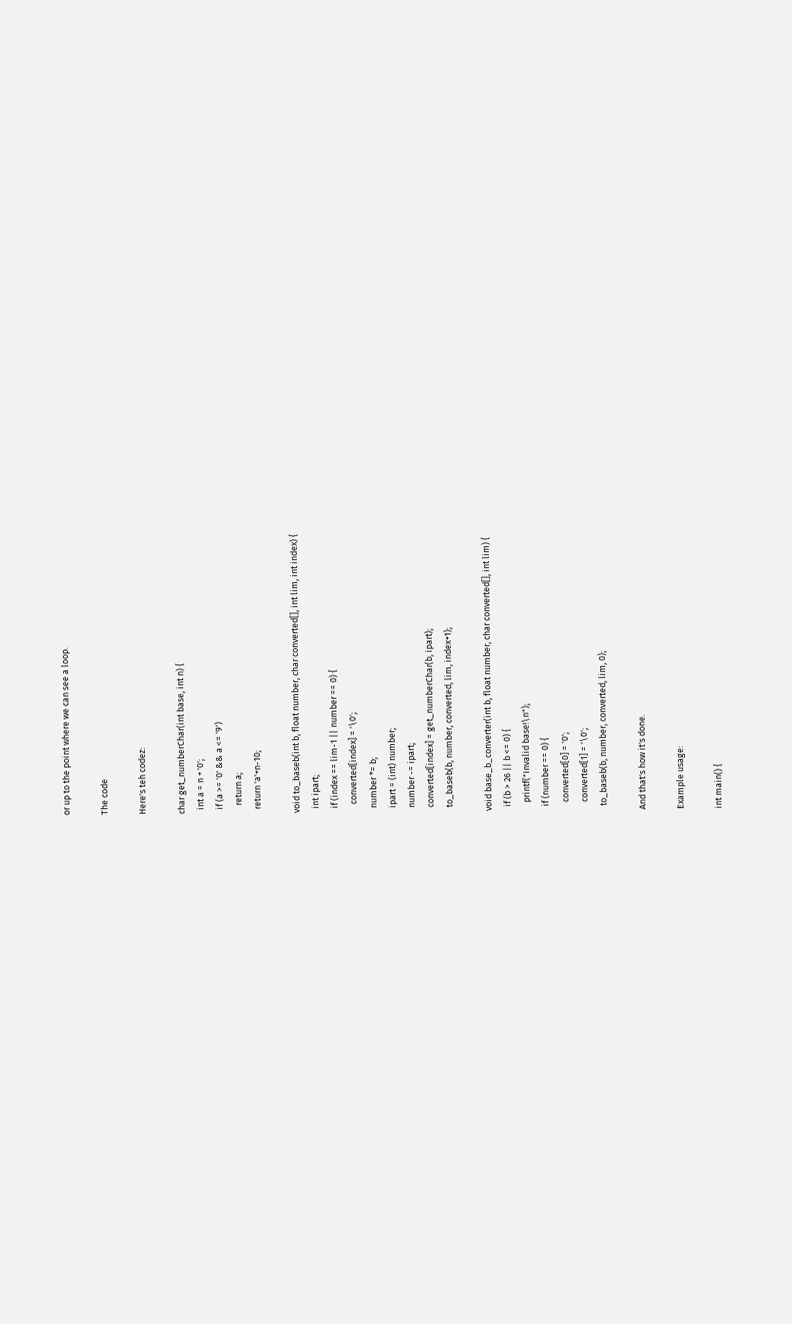or up to the point where we can see a loop.

The code

Here's teh codez:

char get_numberChar(int base, int n) {
  int a = n + '0';
  if (a >= '0' && a <= '9')
    return a;
  return 'a'+n-10;

void to_baseb(int b, float number, char converted[], int lim, int index) {
  int ipart;
  if (index == lim-1 || number == 0) {
    converted[index] = '\0';
  number *= b;
  ipart = (int) number;
  number -= ipart;
  converted[index] = get_numberChar(b, ipart);
  to_baseb(b, number, converted, lim, index+1);

void base_b_converter(int b, float number, char converted[], int lim) {
  if (b > 26 || b <= 0) {
    printf("Invalid base!\n");
  if (number == 0) {
    converted[0] = '0';
    converted[1] = '\0';
  to_baseb(b, number, converted, lim, 0);

And that's how it's done.

Example usage:

int main() {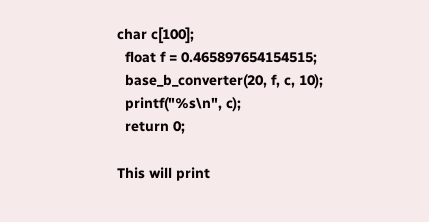char c[100];
  float f = 0.465897654154515;
  base_b_converter(20, f, c, 10);
  printf("%s\n", c);
  return 0;

This will print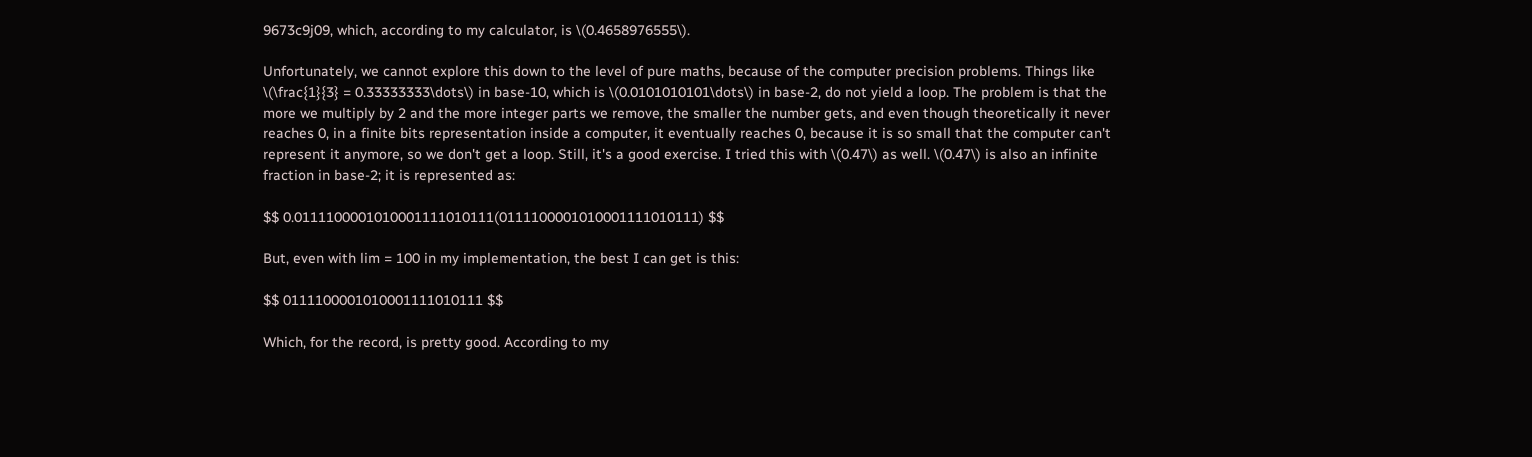9673c9j09, which, according to my calculator, is \(0.4658976555\).

Unfortunately, we cannot explore this down to the level of pure maths, because of the computer precision problems. Things like \(\frac{1}{3} = 0.33333333\dots\) in base-10, which is \(0.0101010101\dots\) in base-2, do not yield a loop. The problem is that the more we multiply by 2 and the more integer parts we remove, the smaller the number gets, and even though theoretically it never reaches 0, in a finite bits representation inside a computer, it eventually reaches 0, because it is so small that the computer can't represent it anymore, so we don't get a loop. Still, it's a good exercise. I tried this with \(0.47\) as well. \(0.47\) is also an infinite fraction in base-2; it is represented as:

$$ 0.0111100001010001111010111(0111100001010001111010111) $$

But, even with lim = 100 in my implementation, the best I can get is this:

$$ 0111100001010001111010111 $$

Which, for the record, is pretty good. According to my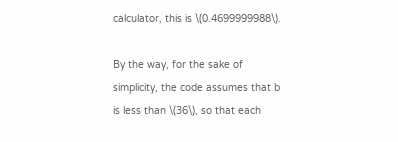calculator, this is \(0.4699999988\).

By the way, for the sake of simplicity, the code assumes that b is less than \(36\), so that each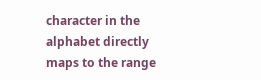character in the alphabet directly maps to the range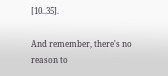[10..35].

And remember, there's no reason to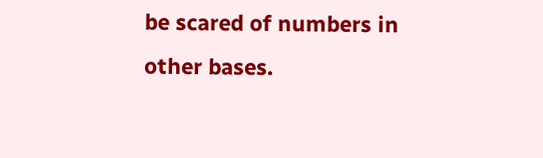be scared of numbers in other bases.